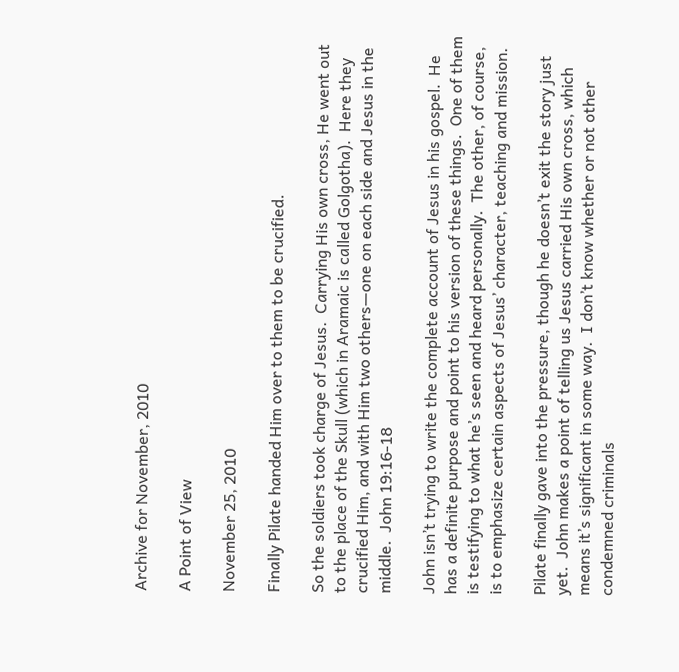Archive for November, 2010

A Point of View

November 25, 2010

Finally Pilate handed Him over to them to be crucified.

So the soldiers took charge of Jesus.  Carrying His own cross, He went out to the place of the Skull (which in Aramaic is called Golgotha).  Here they crucified Him, and with Him two others—one on each side and Jesus in the middle.  John 19:16-18

John isn’t trying to write the complete account of Jesus in his gospel.  He has a definite purpose and point to his version of these things.  One of them is testifying to what he’s seen and heard personally.  The other, of course, is to emphasize certain aspects of Jesus’ character, teaching and mission.

Pilate finally gave into the pressure, though he doesn’t exit the story just yet.  John makes a point of telling us Jesus carried His own cross, which means it’s significant in some way.  I don’t know whether or not other condemned criminals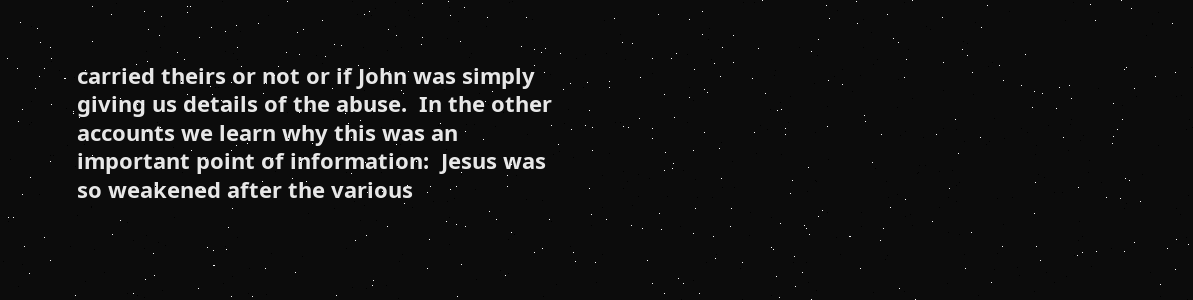carried theirs or not or if John was simply giving us details of the abuse.  In the other accounts we learn why this was an important point of information:  Jesus was so weakened after the various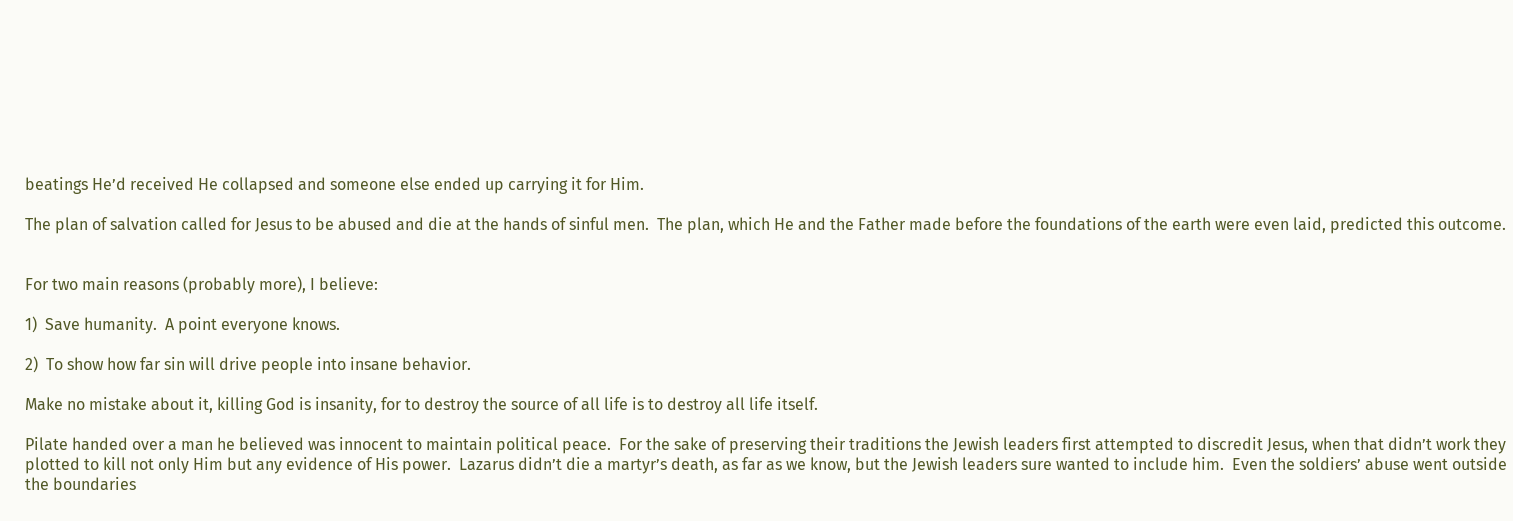beatings He’d received He collapsed and someone else ended up carrying it for Him.

The plan of salvation called for Jesus to be abused and die at the hands of sinful men.  The plan, which He and the Father made before the foundations of the earth were even laid, predicted this outcome.


For two main reasons (probably more), I believe:

1)  Save humanity.  A point everyone knows.

2)  To show how far sin will drive people into insane behavior.

Make no mistake about it, killing God is insanity, for to destroy the source of all life is to destroy all life itself.

Pilate handed over a man he believed was innocent to maintain political peace.  For the sake of preserving their traditions the Jewish leaders first attempted to discredit Jesus, when that didn’t work they plotted to kill not only Him but any evidence of His power.  Lazarus didn’t die a martyr’s death, as far as we know, but the Jewish leaders sure wanted to include him.  Even the soldiers’ abuse went outside the boundaries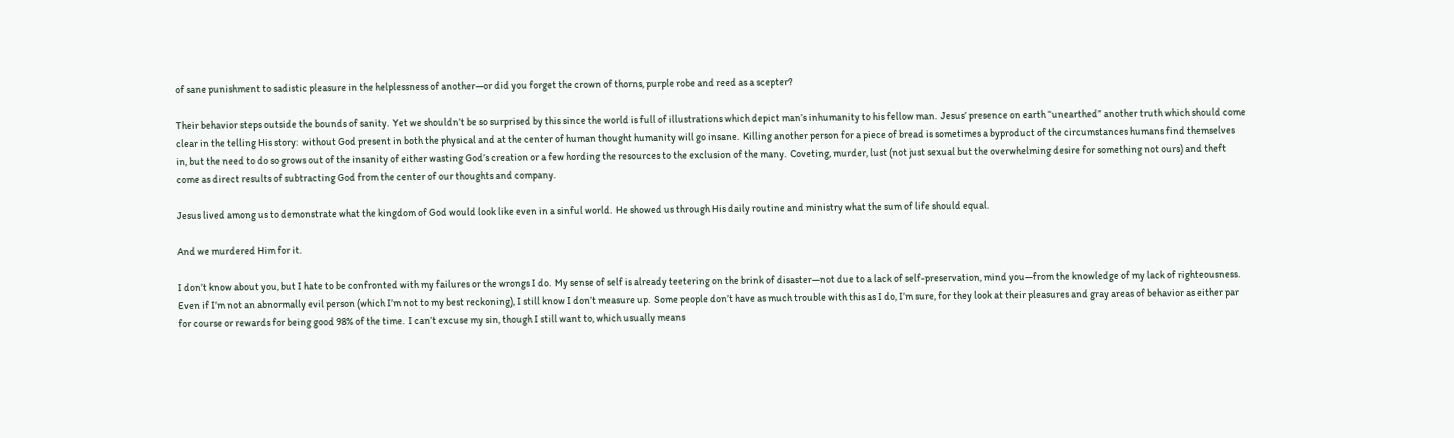of sane punishment to sadistic pleasure in the helplessness of another—or did you forget the crown of thorns, purple robe and reed as a scepter?

Their behavior steps outside the bounds of sanity.  Yet we shouldn’t be so surprised by this since the world is full of illustrations which depict man’s inhumanity to his fellow man.  Jesus’ presence on earth “unearthed” another truth which should come clear in the telling His story:  without God present in both the physical and at the center of human thought humanity will go insane.  Killing another person for a piece of bread is sometimes a byproduct of the circumstances humans find themselves in, but the need to do so grows out of the insanity of either wasting God’s creation or a few hording the resources to the exclusion of the many.  Coveting, murder, lust (not just sexual but the overwhelming desire for something not ours) and theft come as direct results of subtracting God from the center of our thoughts and company.

Jesus lived among us to demonstrate what the kingdom of God would look like even in a sinful world.  He showed us through His daily routine and ministry what the sum of life should equal.

And we murdered Him for it.

I don’t know about you, but I hate to be confronted with my failures or the wrongs I do.  My sense of self is already teetering on the brink of disaster—not due to a lack of self-preservation, mind you—from the knowledge of my lack of righteousness.  Even if I’m not an abnormally evil person (which I’m not to my best reckoning), I still know I don’t measure up.  Some people don’t have as much trouble with this as I do, I’m sure, for they look at their pleasures and gray areas of behavior as either par for course or rewards for being good 98% of the time.  I can’t excuse my sin, though I still want to, which usually means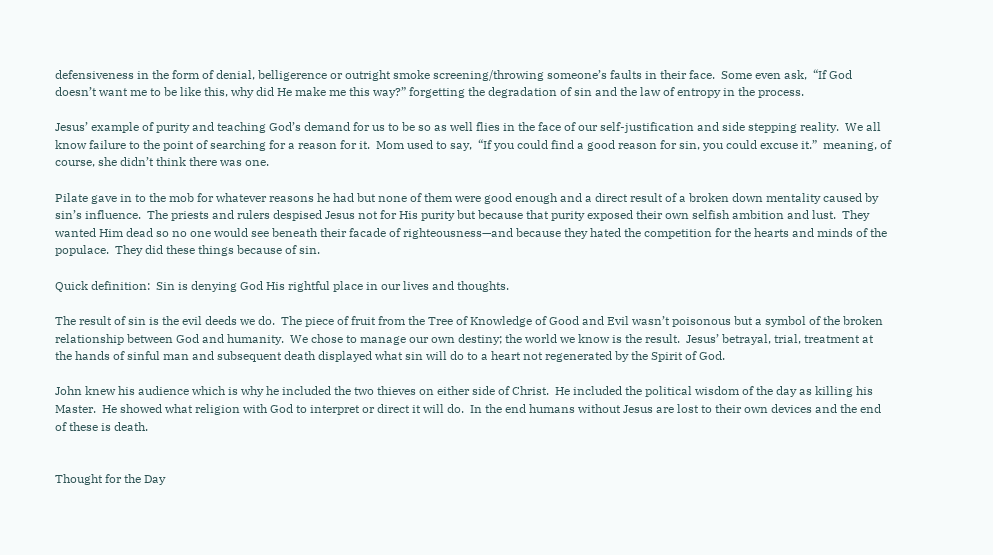defensiveness in the form of denial, belligerence or outright smoke screening/throwing someone’s faults in their face.  Some even ask,  “If God doesn’t want me to be like this, why did He make me this way?” forgetting the degradation of sin and the law of entropy in the process.

Jesus’ example of purity and teaching God’s demand for us to be so as well flies in the face of our self-justification and side stepping reality.  We all know failure to the point of searching for a reason for it.  Mom used to say,  “If you could find a good reason for sin, you could excuse it.”  meaning, of course, she didn’t think there was one.

Pilate gave in to the mob for whatever reasons he had but none of them were good enough and a direct result of a broken down mentality caused by sin’s influence.  The priests and rulers despised Jesus not for His purity but because that purity exposed their own selfish ambition and lust.  They wanted Him dead so no one would see beneath their facade of righteousness—and because they hated the competition for the hearts and minds of the populace.  They did these things because of sin.

Quick definition:  Sin is denying God His rightful place in our lives and thoughts.

The result of sin is the evil deeds we do.  The piece of fruit from the Tree of Knowledge of Good and Evil wasn’t poisonous but a symbol of the broken relationship between God and humanity.  We chose to manage our own destiny; the world we know is the result.  Jesus’ betrayal, trial, treatment at the hands of sinful man and subsequent death displayed what sin will do to a heart not regenerated by the Spirit of God.

John knew his audience which is why he included the two thieves on either side of Christ.  He included the political wisdom of the day as killing his Master.  He showed what religion with God to interpret or direct it will do.  In the end humans without Jesus are lost to their own devices and the end of these is death.


Thought for the Day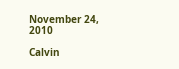November 24, 2010

Calvin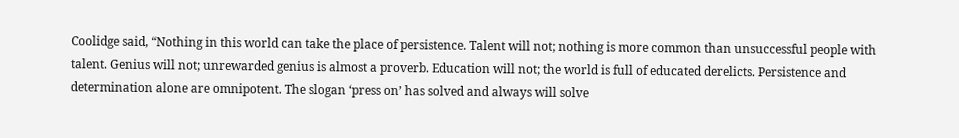Coolidge said, “Nothing in this world can take the place of persistence. Talent will not; nothing is more common than unsuccessful people with talent. Genius will not; unrewarded genius is almost a proverb. Education will not; the world is full of educated derelicts. Persistence and determination alone are omnipotent. The slogan ‘press on’ has solved and always will solve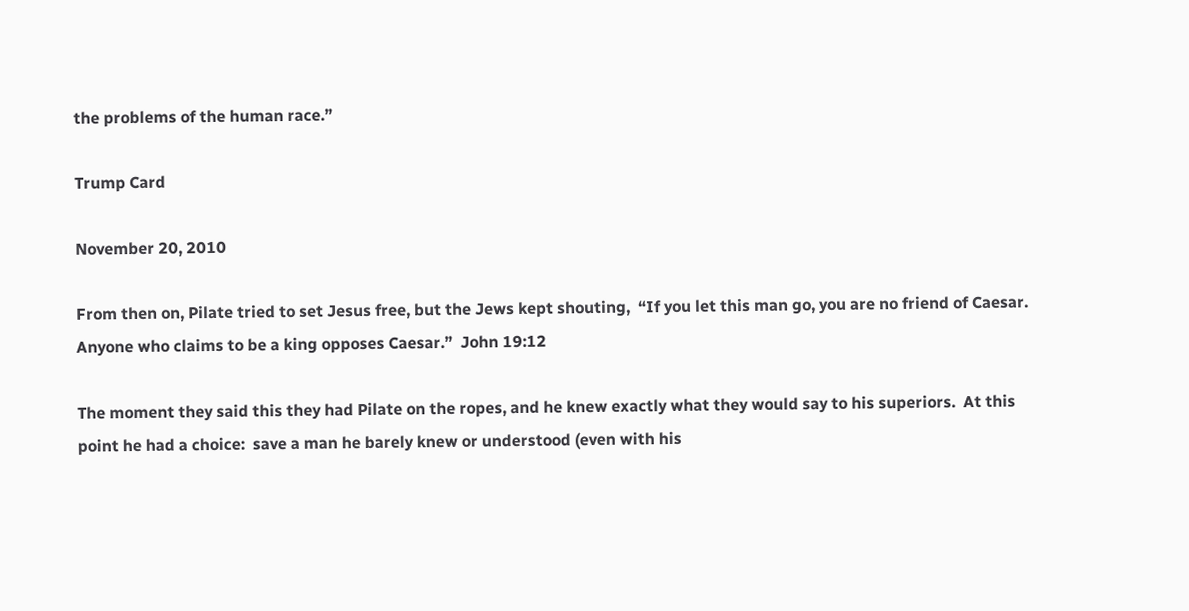the problems of the human race.”

Trump Card

November 20, 2010

From then on, Pilate tried to set Jesus free, but the Jews kept shouting,  “If you let this man go, you are no friend of Caesar.  Anyone who claims to be a king opposes Caesar.”  John 19:12

The moment they said this they had Pilate on the ropes, and he knew exactly what they would say to his superiors.  At this point he had a choice:  save a man he barely knew or understood (even with his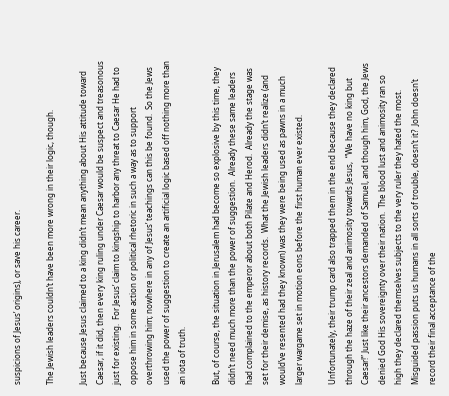suspicions of Jesus’ origins), or save his career.

The Jewish leaders couldn’t have been more wrong in their logic, though.

Just because Jesus claimed to a king didn’t mean anything about His attitude toward Caesar, if it did, then every king ruling under Caesar would be suspect and treasonous just for existing.  For Jesus’ claim to kingship to harbor any threat to Caesar He had to oppose him in some action or political rhetoric in such a way as to support overthrowing him; nowhere in any of Jesus’ teachings can this be found.  So the Jews used the power of suggestion to create an artificial logic based off nothing more than an iota of truth.

But, of course, the situation in Jerusalem had become so explosive by this time, they didn’t need much more than the power of suggestion.  Already these same leaders had complained to the emperor about both Pilate and Herod.  Already the stage was set for their demise, as history records.  What the Jewish leaders didn’t realize (and would’ve resented had they known) was they were being used as pawns in a much larger wargame set in motion eons before the first human ever existed.

Unfortunately, their trump card also trapped them in the end because they declared through the haze of their zeal and animosity towards Jesus,  “We have no king but Caesar!” Just like their ancestors demanded of Samuel, and though him, God, the Jews denied God His sovereignty over their nation.  The blood lust and animosity ran so high they declared themselves subjects to the very ruler they hated the most.  Misguided passion puts us humans in all sorts of trouble, doesn’t it?  John doesn’t record their final acceptance of the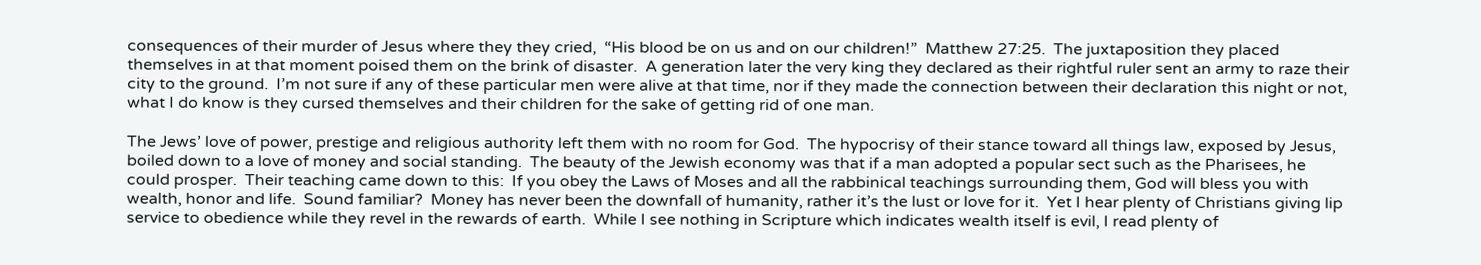consequences of their murder of Jesus where they they cried,  “His blood be on us and on our children!”  Matthew 27:25.  The juxtaposition they placed themselves in at that moment poised them on the brink of disaster.  A generation later the very king they declared as their rightful ruler sent an army to raze their city to the ground.  I’m not sure if any of these particular men were alive at that time, nor if they made the connection between their declaration this night or not, what I do know is they cursed themselves and their children for the sake of getting rid of one man.

The Jews’ love of power, prestige and religious authority left them with no room for God.  The hypocrisy of their stance toward all things law, exposed by Jesus, boiled down to a love of money and social standing.  The beauty of the Jewish economy was that if a man adopted a popular sect such as the Pharisees, he could prosper.  Their teaching came down to this:  If you obey the Laws of Moses and all the rabbinical teachings surrounding them, God will bless you with wealth, honor and life.  Sound familiar?  Money has never been the downfall of humanity, rather it’s the lust or love for it.  Yet I hear plenty of Christians giving lip service to obedience while they revel in the rewards of earth.  While I see nothing in Scripture which indicates wealth itself is evil, I read plenty of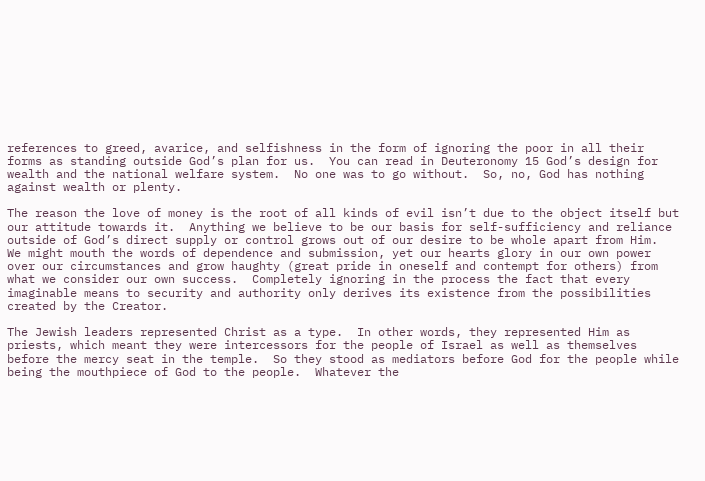references to greed, avarice, and selfishness in the form of ignoring the poor in all their forms as standing outside God’s plan for us.  You can read in Deuteronomy 15 God’s design for wealth and the national welfare system.  No one was to go without.  So, no, God has nothing against wealth or plenty.

The reason the love of money is the root of all kinds of evil isn’t due to the object itself but our attitude towards it.  Anything we believe to be our basis for self-sufficiency and reliance outside of God’s direct supply or control grows out of our desire to be whole apart from Him.  We might mouth the words of dependence and submission, yet our hearts glory in our own power over our circumstances and grow haughty (great pride in oneself and contempt for others) from what we consider our own success.  Completely ignoring in the process the fact that every imaginable means to security and authority only derives its existence from the possibilities created by the Creator.

The Jewish leaders represented Christ as a type.  In other words, they represented Him as priests, which meant they were intercessors for the people of Israel as well as themselves before the mercy seat in the temple.  So they stood as mediators before God for the people while being the mouthpiece of God to the people.  Whatever the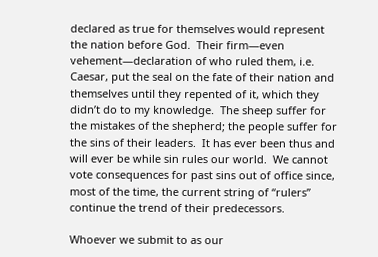declared as true for themselves would represent the nation before God.  Their firm—even vehement—declaration of who ruled them, i.e. Caesar, put the seal on the fate of their nation and themselves until they repented of it, which they didn’t do to my knowledge.  The sheep suffer for the mistakes of the shepherd; the people suffer for the sins of their leaders.  It has ever been thus and will ever be while sin rules our world.  We cannot vote consequences for past sins out of office since, most of the time, the current string of “rulers” continue the trend of their predecessors.

Whoever we submit to as our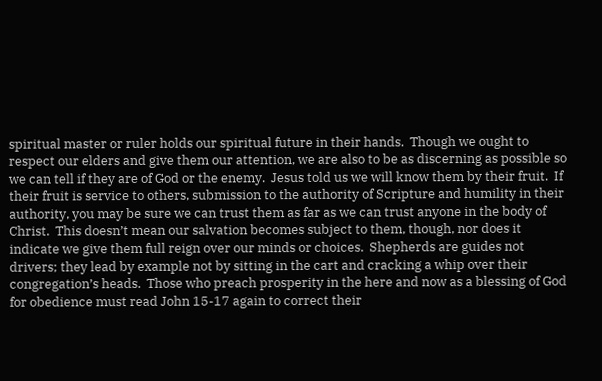spiritual master or ruler holds our spiritual future in their hands.  Though we ought to respect our elders and give them our attention, we are also to be as discerning as possible so we can tell if they are of God or the enemy.  Jesus told us we will know them by their fruit.  If their fruit is service to others, submission to the authority of Scripture and humility in their authority, you may be sure we can trust them as far as we can trust anyone in the body of Christ.  This doesn’t mean our salvation becomes subject to them, though, nor does it indicate we give them full reign over our minds or choices.  Shepherds are guides not drivers; they lead by example not by sitting in the cart and cracking a whip over their congregation’s heads.  Those who preach prosperity in the here and now as a blessing of God for obedience must read John 15-17 again to correct their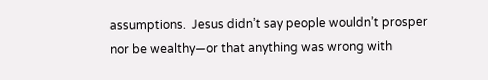assumptions.  Jesus didn’t say people wouldn’t prosper nor be wealthy—or that anything was wrong with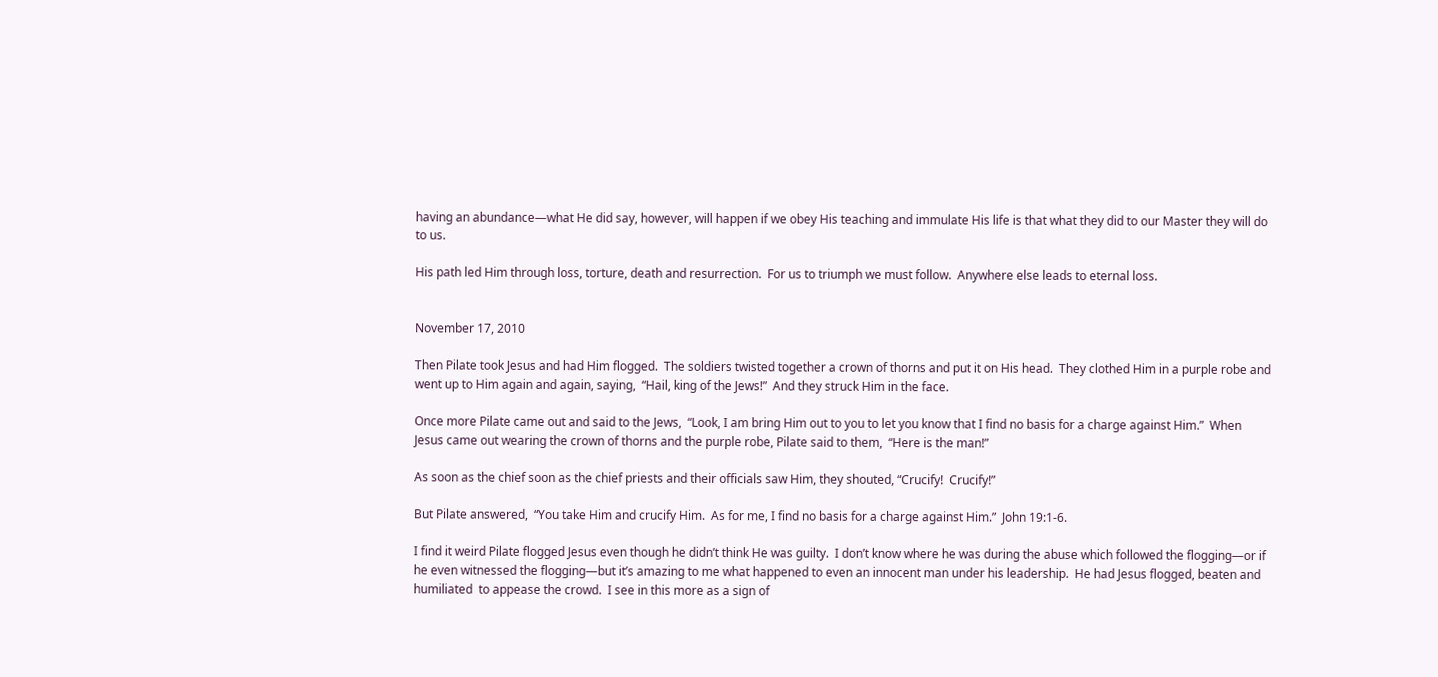having an abundance—what He did say, however, will happen if we obey His teaching and immulate His life is that what they did to our Master they will do to us.

His path led Him through loss, torture, death and resurrection.  For us to triumph we must follow.  Anywhere else leads to eternal loss.


November 17, 2010

Then Pilate took Jesus and had Him flogged.  The soldiers twisted together a crown of thorns and put it on His head.  They clothed Him in a purple robe and went up to Him again and again, saying,  “Hail, king of the Jews!”  And they struck Him in the face.

Once more Pilate came out and said to the Jews,  “Look, I am bring Him out to you to let you know that I find no basis for a charge against Him.”  When Jesus came out wearing the crown of thorns and the purple robe, Pilate said to them,  “Here is the man!”

As soon as the chief soon as the chief priests and their officials saw Him, they shouted, “Crucify!  Crucify!”

But Pilate answered,  “You take Him and crucify Him.  As for me, I find no basis for a charge against Him.”  John 19:1-6.

I find it weird Pilate flogged Jesus even though he didn’t think He was guilty.  I don’t know where he was during the abuse which followed the flogging—or if he even witnessed the flogging—but it’s amazing to me what happened to even an innocent man under his leadership.  He had Jesus flogged, beaten and humiliated  to appease the crowd.  I see in this more as a sign of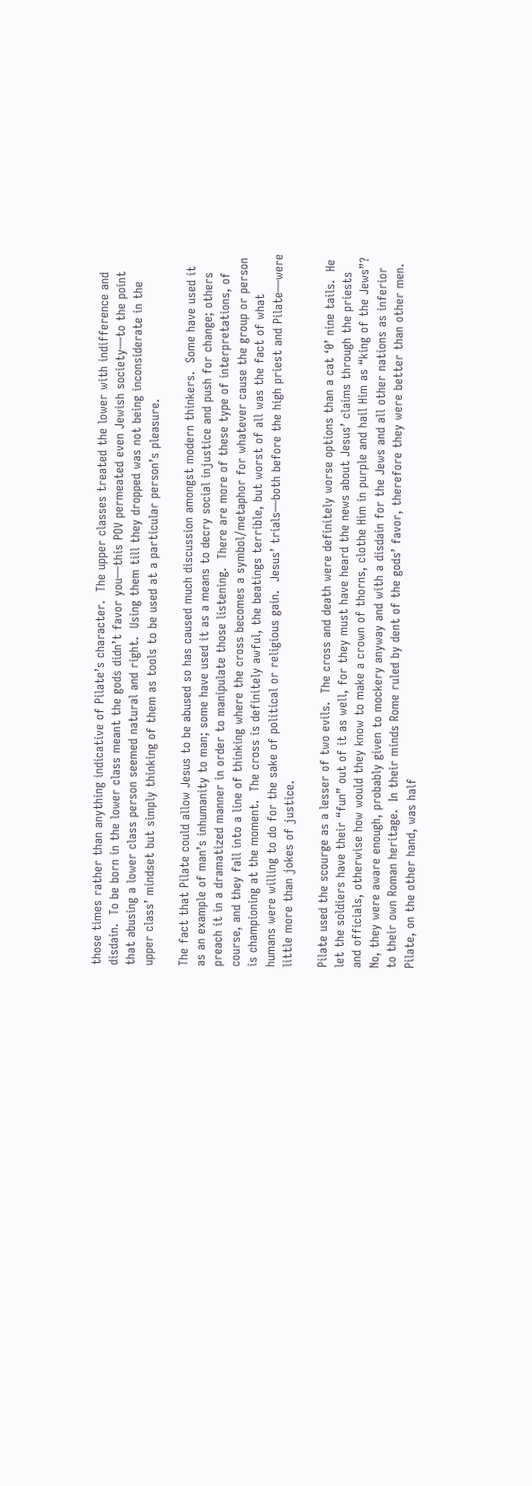those times rather than anything indicative of Pilate’s character.  The upper classes treated the lower with indifference and disdain.  To be born in the lower class meant the gods didn’t favor you—this POV permeated even Jewish society—to the point that abusing a lower class person seemed natural and right.  Using them till they dropped was not being inconsiderate in the upper class’ mindset but simply thinking of them as tools to be used at a particular person’s pleasure.

The fact that Pilate could allow Jesus to be abused so has caused much discussion amongst modern thinkers.  Some have used it as an example of man’s inhumanity to man; some have used it as a means to decry social injustice and push for change; others preach it in a dramatized manner in order to manipulate those listening.  There are more of these type of interpretations, of course, and they fall into a line of thinking where the cross becomes a symbol/metaphor for whatever cause the group or person is championing at the moment.  The cross is definitely awful, the beatings terrible, but worst of all was the fact of what humans were willing to do for the sake of political or religious gain.  Jesus’ trials—both before the high priest and Pilate—were little more than jokes of justice.

Pilate used the scourge as a lesser of two evils.  The cross and death were definitely worse options than a cat ‘0’ nine tails.  He let the soldiers have their “fun” out of it as well, for they must have heard the news about Jesus’ claims through the priests and officials, otherwise how would they know to make a crown of thorns, clothe Him in purple and hail Him as “king of the Jews”?  No, they were aware enough, probably given to mockery anyway and with a disdain for the Jews and all other nations as inferior to their own Roman heritage.  In their minds Rome ruled by dent of the gods’ favor, therefore they were better than other men.  Pilate, on the other hand, was half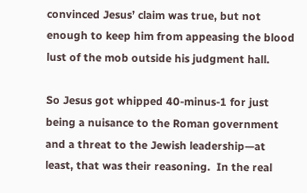convinced Jesus’ claim was true, but not enough to keep him from appeasing the blood lust of the mob outside his judgment hall.

So Jesus got whipped 40-minus-1 for just being a nuisance to the Roman government and a threat to the Jewish leadership—at least, that was their reasoning.  In the real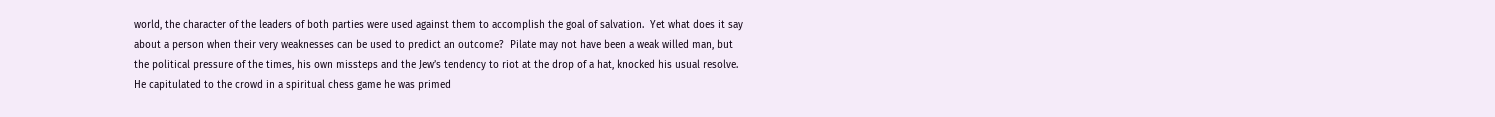world, the character of the leaders of both parties were used against them to accomplish the goal of salvation.  Yet what does it say about a person when their very weaknesses can be used to predict an outcome?  Pilate may not have been a weak willed man, but the political pressure of the times, his own missteps and the Jew’s tendency to riot at the drop of a hat, knocked his usual resolve.  He capitulated to the crowd in a spiritual chess game he was primed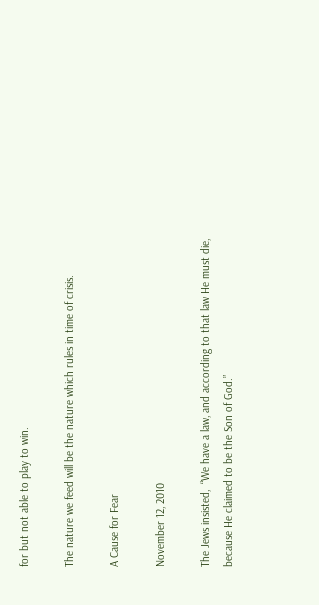for but not able to play to win.

The nature we feed will be the nature which rules in time of crisis.

A Cause for Fear

November 12, 2010

The Jews insisted,  “We have a law, and according to that law He must die, because He claimed to be the Son of God.”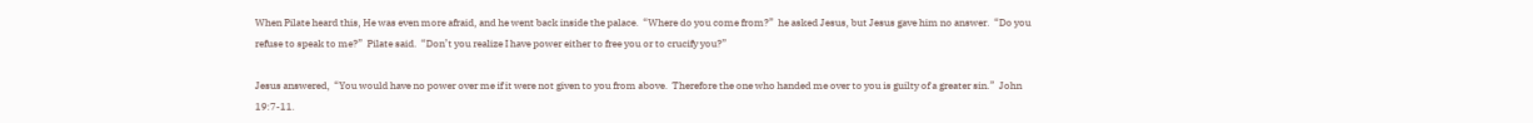When Pilate heard this, He was even more afraid, and he went back inside the palace.  “Where do you come from?”  he asked Jesus, but Jesus gave him no answer.  “Do you refuse to speak to me?”  Pilate said.  “Don’t you realize I have power either to free you or to crucify you?”

Jesus answered,  “You would have no power over me if it were not given to you from above.  Therefore the one who handed me over to you is guilty of a greater sin.”  John 19:7-11.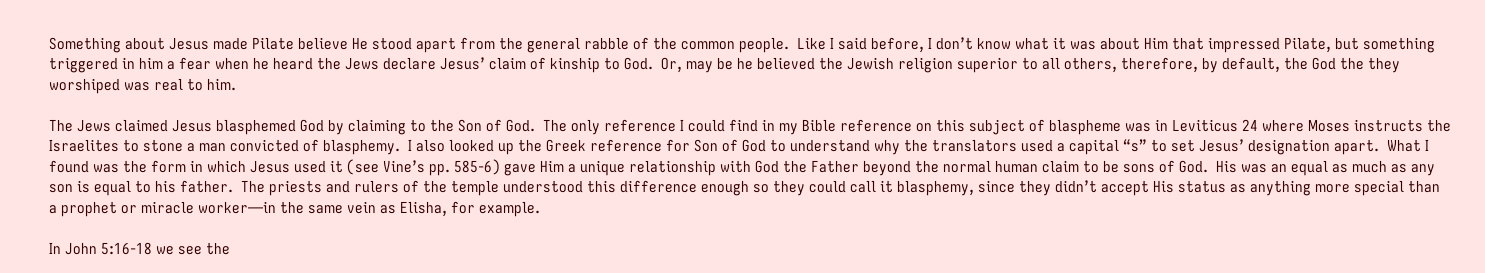Something about Jesus made Pilate believe He stood apart from the general rabble of the common people.  Like I said before, I don’t know what it was about Him that impressed Pilate, but something triggered in him a fear when he heard the Jews declare Jesus’ claim of kinship to God.  Or, may be he believed the Jewish religion superior to all others, therefore, by default, the God the they worshiped was real to him.

The Jews claimed Jesus blasphemed God by claiming to the Son of God.  The only reference I could find in my Bible reference on this subject of blaspheme was in Leviticus 24 where Moses instructs the Israelites to stone a man convicted of blasphemy.  I also looked up the Greek reference for Son of God to understand why the translators used a capital “s” to set Jesus’ designation apart.  What I found was the form in which Jesus used it (see Vine’s pp. 585-6) gave Him a unique relationship with God the Father beyond the normal human claim to be sons of God.  His was an equal as much as any son is equal to his father.  The priests and rulers of the temple understood this difference enough so they could call it blasphemy, since they didn’t accept His status as anything more special than a prophet or miracle worker—in the same vein as Elisha, for example.

In John 5:16-18 we see the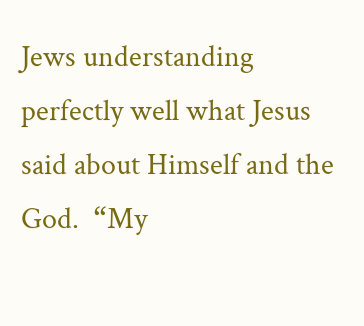Jews understanding perfectly well what Jesus said about Himself and the God.  “My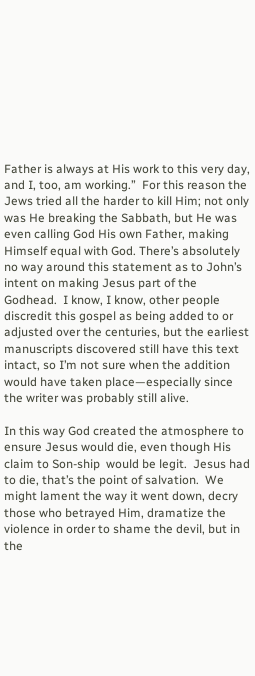Father is always at His work to this very day, and I, too, am working.”  For this reason the Jews tried all the harder to kill Him; not only was He breaking the Sabbath, but He was even calling God His own Father, making Himself equal with God. There’s absolutely no way around this statement as to John’s intent on making Jesus part of the Godhead.  I know, I know, other people discredit this gospel as being added to or adjusted over the centuries, but the earliest manuscripts discovered still have this text intact, so I’m not sure when the addition would have taken place—especially since the writer was probably still alive.

In this way God created the atmosphere to ensure Jesus would die, even though His claim to Son-ship  would be legit.  Jesus had to die, that’s the point of salvation.  We might lament the way it went down, decry those who betrayed Him, dramatize the violence in order to shame the devil, but in the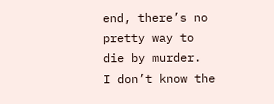end, there’s no pretty way to die by murder.  I don’t know the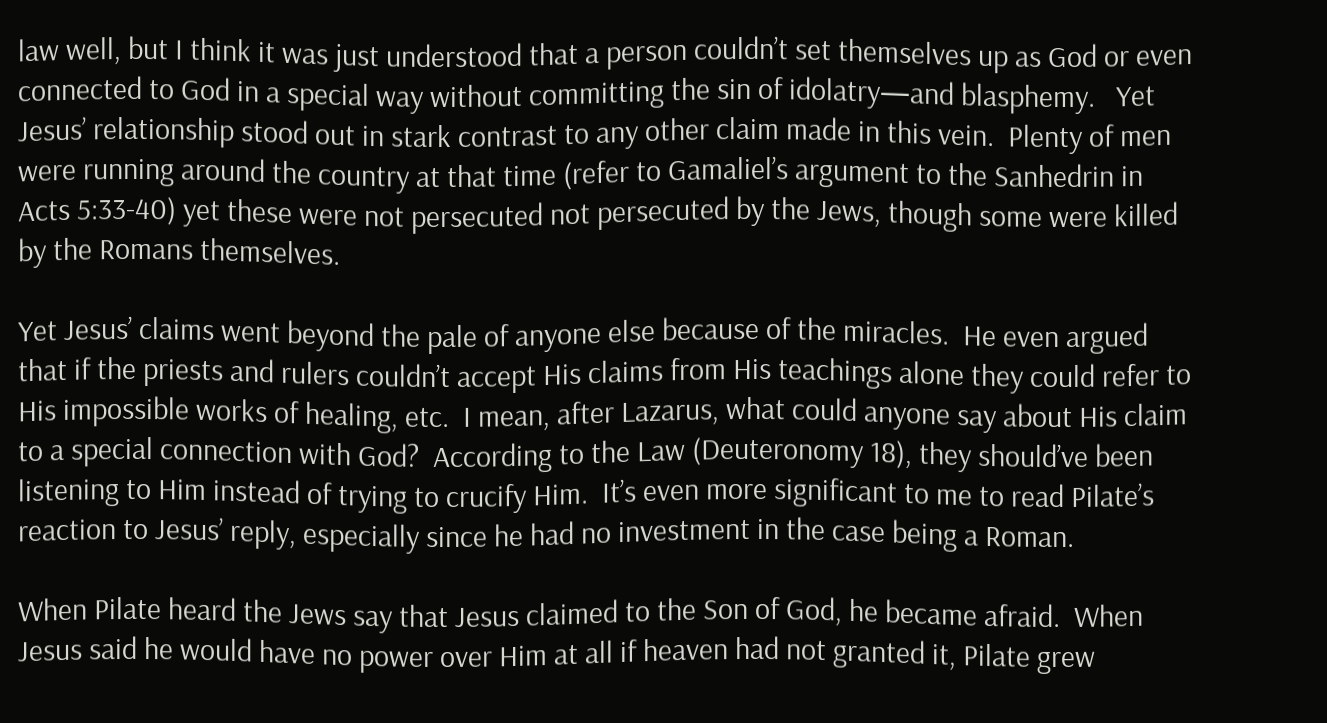law well, but I think it was just understood that a person couldn’t set themselves up as God or even connected to God in a special way without committing the sin of idolatry—and blasphemy.   Yet Jesus’ relationship stood out in stark contrast to any other claim made in this vein.  Plenty of men were running around the country at that time (refer to Gamaliel’s argument to the Sanhedrin in Acts 5:33-40) yet these were not persecuted not persecuted by the Jews, though some were killed by the Romans themselves.

Yet Jesus’ claims went beyond the pale of anyone else because of the miracles.  He even argued that if the priests and rulers couldn’t accept His claims from His teachings alone they could refer to His impossible works of healing, etc.  I mean, after Lazarus, what could anyone say about His claim to a special connection with God?  According to the Law (Deuteronomy 18), they should’ve been listening to Him instead of trying to crucify Him.  It’s even more significant to me to read Pilate’s reaction to Jesus’ reply, especially since he had no investment in the case being a Roman.

When Pilate heard the Jews say that Jesus claimed to the Son of God, he became afraid.  When Jesus said he would have no power over Him at all if heaven had not granted it, Pilate grew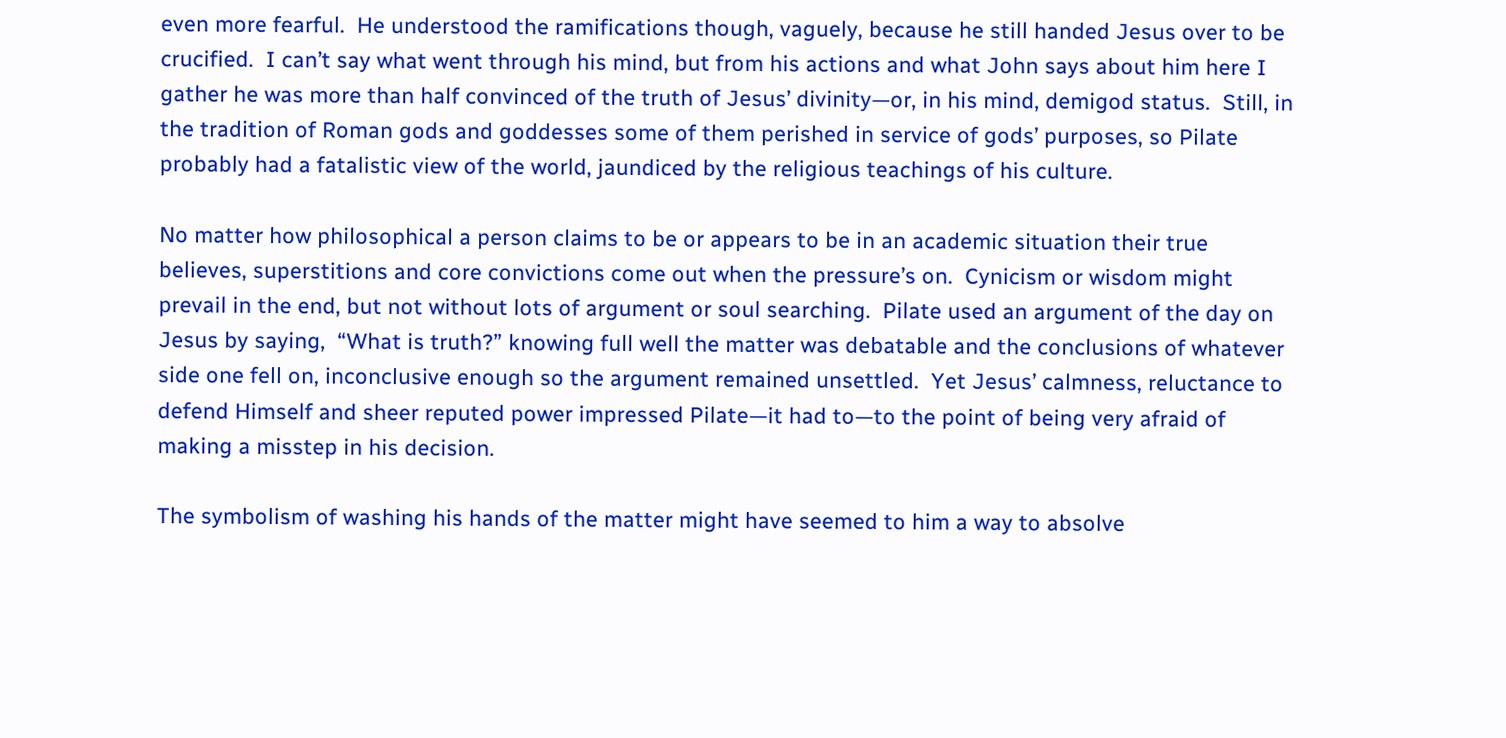even more fearful.  He understood the ramifications though, vaguely, because he still handed Jesus over to be crucified.  I can’t say what went through his mind, but from his actions and what John says about him here I gather he was more than half convinced of the truth of Jesus’ divinity—or, in his mind, demigod status.  Still, in the tradition of Roman gods and goddesses some of them perished in service of gods’ purposes, so Pilate probably had a fatalistic view of the world, jaundiced by the religious teachings of his culture.

No matter how philosophical a person claims to be or appears to be in an academic situation their true believes, superstitions and core convictions come out when the pressure’s on.  Cynicism or wisdom might prevail in the end, but not without lots of argument or soul searching.  Pilate used an argument of the day on Jesus by saying,  “What is truth?” knowing full well the matter was debatable and the conclusions of whatever side one fell on, inconclusive enough so the argument remained unsettled.  Yet Jesus’ calmness, reluctance to defend Himself and sheer reputed power impressed Pilate—it had to—to the point of being very afraid of making a misstep in his decision.

The symbolism of washing his hands of the matter might have seemed to him a way to absolve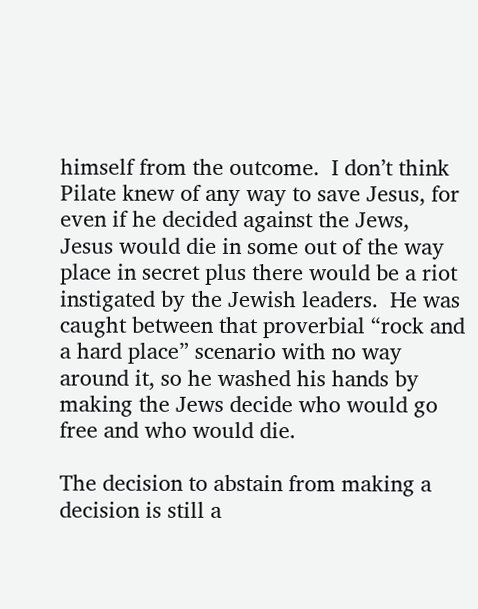himself from the outcome.  I don’t think Pilate knew of any way to save Jesus, for even if he decided against the Jews, Jesus would die in some out of the way place in secret plus there would be a riot instigated by the Jewish leaders.  He was caught between that proverbial “rock and  a hard place” scenario with no way around it, so he washed his hands by making the Jews decide who would go free and who would die.

The decision to abstain from making a decision is still a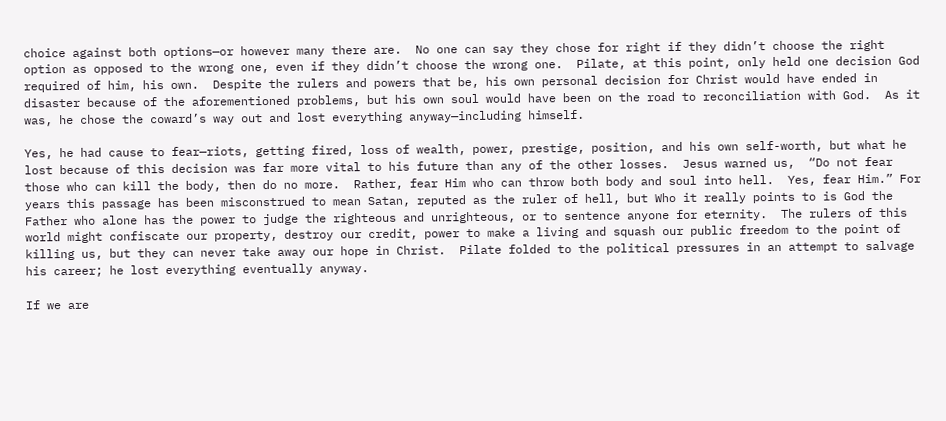choice against both options—or however many there are.  No one can say they chose for right if they didn’t choose the right option as opposed to the wrong one, even if they didn’t choose the wrong one.  Pilate, at this point, only held one decision God required of him, his own.  Despite the rulers and powers that be, his own personal decision for Christ would have ended in disaster because of the aforementioned problems, but his own soul would have been on the road to reconciliation with God.  As it was, he chose the coward’s way out and lost everything anyway—including himself.

Yes, he had cause to fear—riots, getting fired, loss of wealth, power, prestige, position, and his own self-worth, but what he lost because of this decision was far more vital to his future than any of the other losses.  Jesus warned us,  “Do not fear those who can kill the body, then do no more.  Rather, fear Him who can throw both body and soul into hell.  Yes, fear Him.” For years this passage has been misconstrued to mean Satan, reputed as the ruler of hell, but Who it really points to is God the Father who alone has the power to judge the righteous and unrighteous, or to sentence anyone for eternity.  The rulers of this world might confiscate our property, destroy our credit, power to make a living and squash our public freedom to the point of killing us, but they can never take away our hope in Christ.  Pilate folded to the political pressures in an attempt to salvage his career; he lost everything eventually anyway.

If we are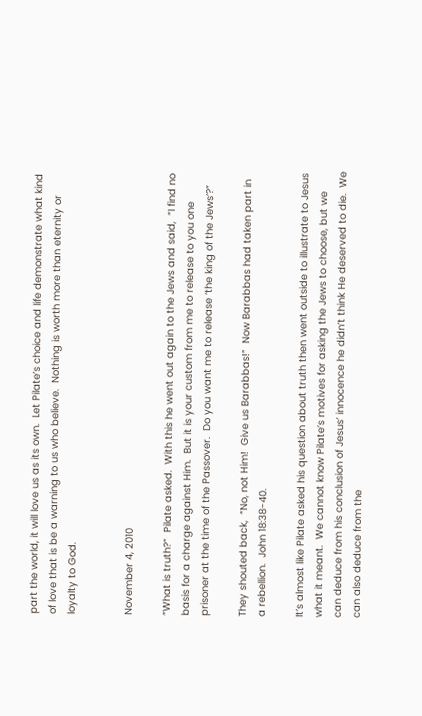part the world, it will love us as its own.  Let Pilate’s choice and life demonstrate what kind of love that is be a warning to us who believe.  Nothing is worth more than eternity or loyalty to God.


November 4, 2010

“What is truth?”  Pilate asked.  With this he went out again to the Jews and said,  “I find no basis for a charge against Him.  But it is your custom from me to release to you one prisoner at the time of the Passover.  Do you want me to release ‘the king of the Jews’?”

They shouted back,  “No, not Him!  Give us Barabbas!”  Now Barabbas had taken part in a rebellion.  John 18:38-40.

It’s almost like Pilate asked his question about truth then went outside to illustrate to Jesus what it meant.  We cannot know Pilate’s motives for asking the Jews to choose, but we can deduce from his conclusion of Jesus’ innocence he didn’t think He deserved to die.  We can also deduce from the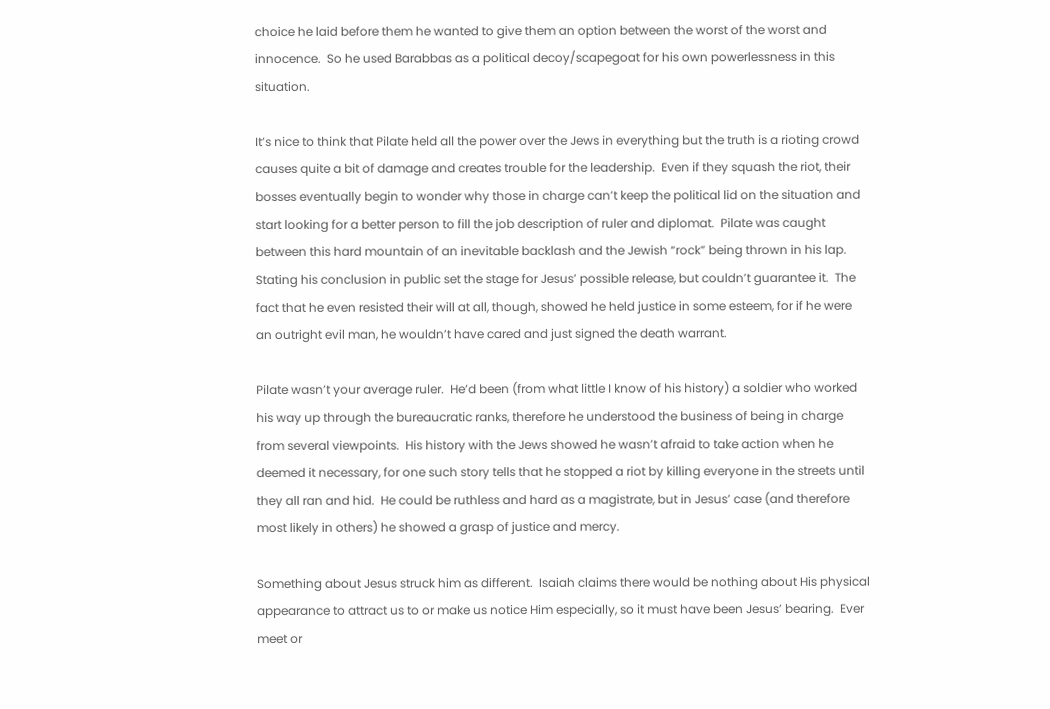choice he laid before them he wanted to give them an option between the worst of the worst and innocence.  So he used Barabbas as a political decoy/scapegoat for his own powerlessness in this situation.

It’s nice to think that Pilate held all the power over the Jews in everything but the truth is a rioting crowd causes quite a bit of damage and creates trouble for the leadership.  Even if they squash the riot, their bosses eventually begin to wonder why those in charge can’t keep the political lid on the situation and start looking for a better person to fill the job description of ruler and diplomat.  Pilate was caught between this hard mountain of an inevitable backlash and the Jewish “rock” being thrown in his lap.  Stating his conclusion in public set the stage for Jesus’ possible release, but couldn’t guarantee it.  The fact that he even resisted their will at all, though, showed he held justice in some esteem, for if he were an outright evil man, he wouldn’t have cared and just signed the death warrant.

Pilate wasn’t your average ruler.  He’d been (from what little I know of his history) a soldier who worked his way up through the bureaucratic ranks, therefore he understood the business of being in charge from several viewpoints.  His history with the Jews showed he wasn’t afraid to take action when he deemed it necessary, for one such story tells that he stopped a riot by killing everyone in the streets until they all ran and hid.  He could be ruthless and hard as a magistrate, but in Jesus’ case (and therefore most likely in others) he showed a grasp of justice and mercy.

Something about Jesus struck him as different.  Isaiah claims there would be nothing about His physical appearance to attract us to or make us notice Him especially, so it must have been Jesus’ bearing.  Ever meet or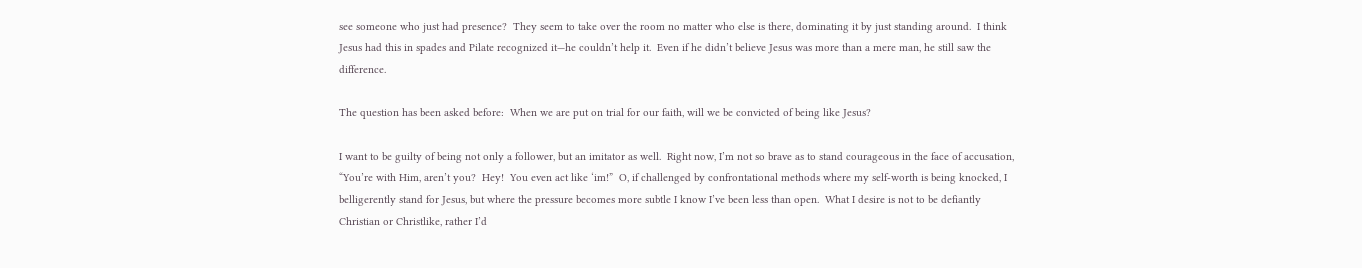see someone who just had presence?  They seem to take over the room no matter who else is there, dominating it by just standing around.  I think Jesus had this in spades and Pilate recognized it—he couldn’t help it.  Even if he didn’t believe Jesus was more than a mere man, he still saw the difference.

The question has been asked before:  When we are put on trial for our faith, will we be convicted of being like Jesus?

I want to be guilty of being not only a follower, but an imitator as well.  Right now, I’m not so brave as to stand courageous in the face of accusation,  “You’re with Him, aren’t you?  Hey!  You even act like ‘im!”  O, if challenged by confrontational methods where my self-worth is being knocked, I belligerently stand for Jesus, but where the pressure becomes more subtle I know I’ve been less than open.  What I desire is not to be defiantly Christian or Christlike, rather I’d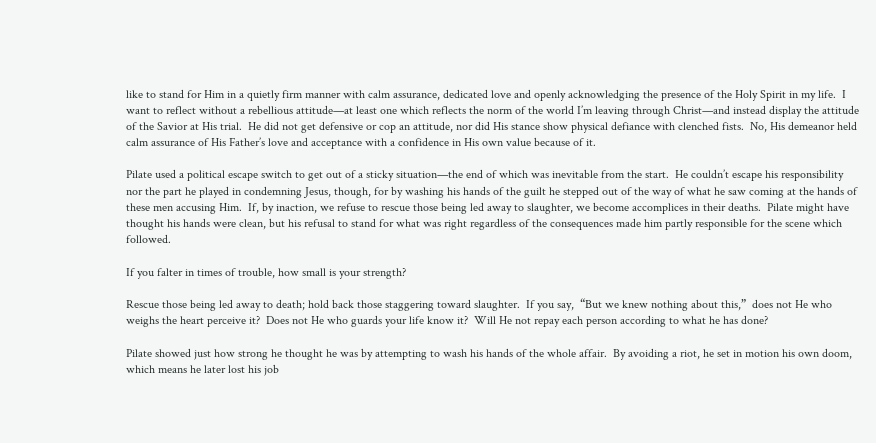like to stand for Him in a quietly firm manner with calm assurance, dedicated love and openly acknowledging the presence of the Holy Spirit in my life.  I want to reflect without a rebellious attitude—at least one which reflects the norm of the world I’m leaving through Christ—and instead display the attitude of the Savior at His trial.  He did not get defensive or cop an attitude, nor did His stance show physical defiance with clenched fists.  No, His demeanor held calm assurance of His Father’s love and acceptance with a confidence in His own value because of it.

Pilate used a political escape switch to get out of a sticky situation—the end of which was inevitable from the start.  He couldn’t escape his responsibility nor the part he played in condemning Jesus, though, for by washing his hands of the guilt he stepped out of the way of what he saw coming at the hands of these men accusing Him.  If, by inaction, we refuse to rescue those being led away to slaughter, we become accomplices in their deaths.  Pilate might have thought his hands were clean, but his refusal to stand for what was right regardless of the consequences made him partly responsible for the scene which followed.

If you falter in times of trouble, how small is your strength?

Rescue those being led away to death; hold back those staggering toward slaughter.  If you say,  “But we knew nothing about this,”  does not He who weighs the heart perceive it?  Does not He who guards your life know it?  Will He not repay each person according to what he has done?

Pilate showed just how strong he thought he was by attempting to wash his hands of the whole affair.  By avoiding a riot, he set in motion his own doom, which means he later lost his job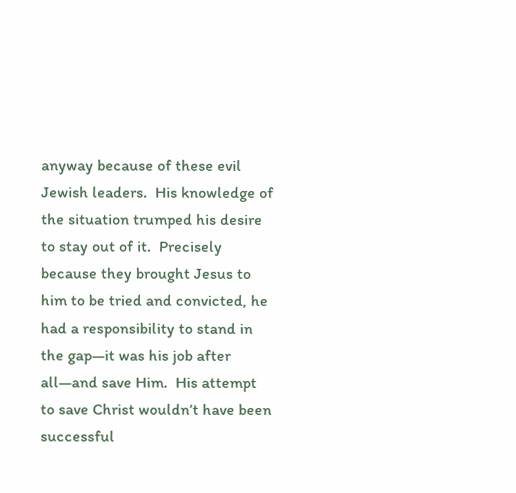anyway because of these evil Jewish leaders.  His knowledge of the situation trumped his desire to stay out of it.  Precisely because they brought Jesus to him to be tried and convicted, he had a responsibility to stand in the gap—it was his job after all—and save Him.  His attempt to save Christ wouldn’t have been successful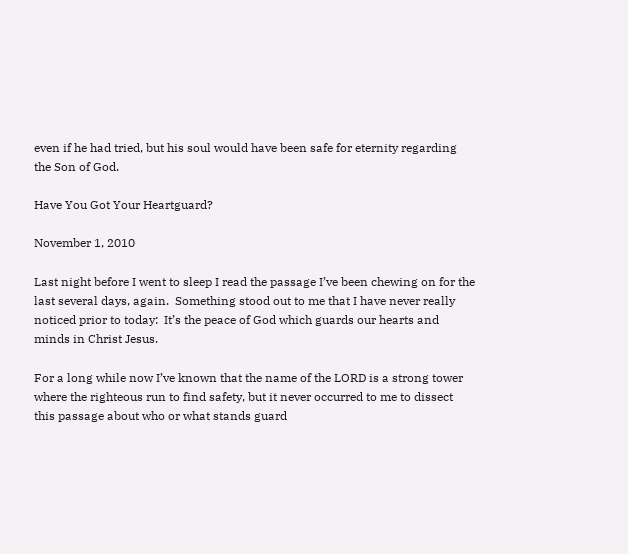even if he had tried, but his soul would have been safe for eternity regarding the Son of God.

Have You Got Your Heartguard?

November 1, 2010

Last night before I went to sleep I read the passage I’ve been chewing on for the last several days, again.  Something stood out to me that I have never really noticed prior to today:  It’s the peace of God which guards our hearts and minds in Christ Jesus.

For a long while now I’ve known that the name of the LORD is a strong tower where the righteous run to find safety, but it never occurred to me to dissect this passage about who or what stands guard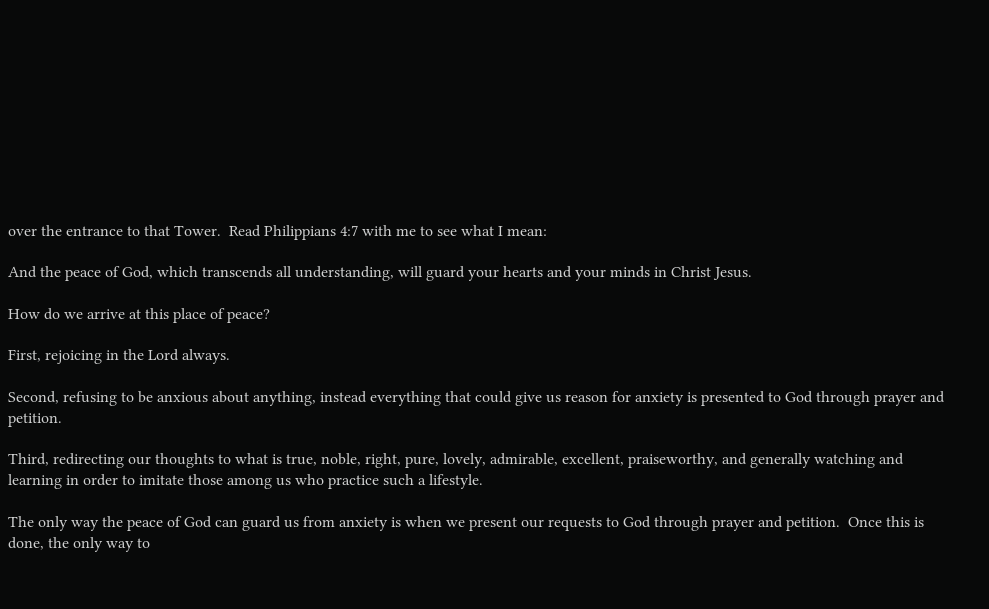over the entrance to that Tower.  Read Philippians 4:7 with me to see what I mean:

And the peace of God, which transcends all understanding, will guard your hearts and your minds in Christ Jesus.

How do we arrive at this place of peace?

First, rejoicing in the Lord always.

Second, refusing to be anxious about anything, instead everything that could give us reason for anxiety is presented to God through prayer and petition.

Third, redirecting our thoughts to what is true, noble, right, pure, lovely, admirable, excellent, praiseworthy, and generally watching and learning in order to imitate those among us who practice such a lifestyle.

The only way the peace of God can guard us from anxiety is when we present our requests to God through prayer and petition.  Once this is done, the only way to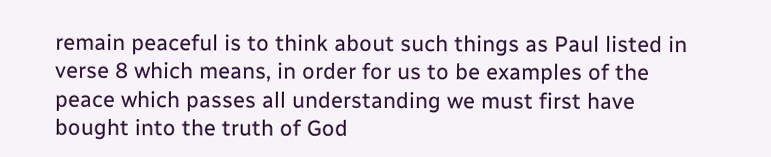remain peaceful is to think about such things as Paul listed in verse 8 which means, in order for us to be examples of the peace which passes all understanding we must first have bought into the truth of God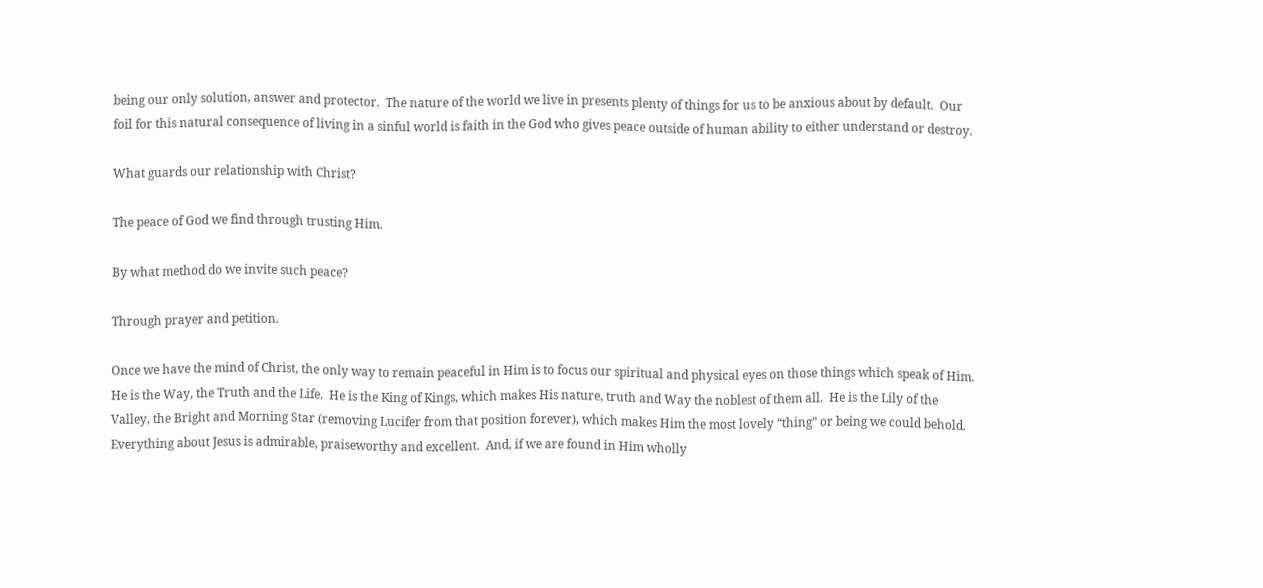being our only solution, answer and protector.  The nature of the world we live in presents plenty of things for us to be anxious about by default.  Our foil for this natural consequence of living in a sinful world is faith in the God who gives peace outside of human ability to either understand or destroy.

What guards our relationship with Christ?

The peace of God we find through trusting Him.

By what method do we invite such peace?

Through prayer and petition.

Once we have the mind of Christ, the only way to remain peaceful in Him is to focus our spiritual and physical eyes on those things which speak of Him.  He is the Way, the Truth and the Life.  He is the King of Kings, which makes His nature, truth and Way the noblest of them all.  He is the Lily of the Valley, the Bright and Morning Star (removing Lucifer from that position forever), which makes Him the most lovely “thing” or being we could behold.  Everything about Jesus is admirable, praiseworthy and excellent.  And, if we are found in Him wholly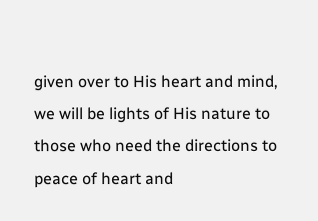given over to His heart and mind, we will be lights of His nature to those who need the directions to peace of heart and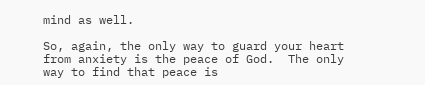mind as well.

So, again, the only way to guard your heart from anxiety is the peace of God.  The only way to find that peace is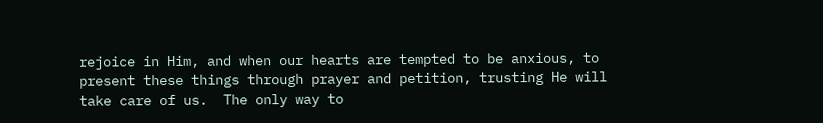rejoice in Him, and when our hearts are tempted to be anxious, to present these things through prayer and petition, trusting He will take care of us.  The only way to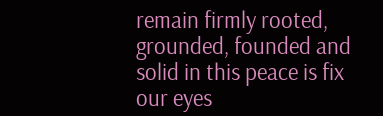remain firmly rooted, grounded, founded and solid in this peace is fix our eyes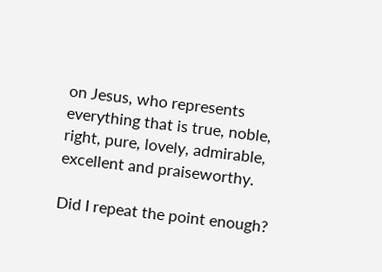on Jesus, who represents everything that is true, noble, right, pure, lovely, admirable, excellent and praiseworthy.

Did I repeat the point enough?